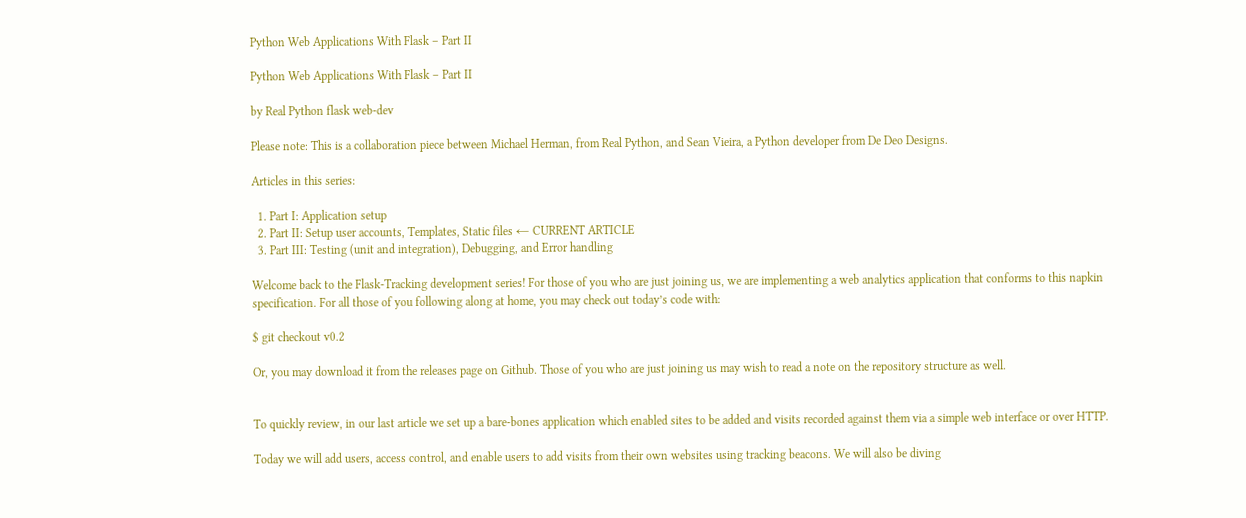Python Web Applications With Flask – Part II

Python Web Applications With Flask – Part II

by Real Python flask web-dev

Please note: This is a collaboration piece between Michael Herman, from Real Python, and Sean Vieira, a Python developer from De Deo Designs.

Articles in this series:

  1. Part I: Application setup
  2. Part II: Setup user accounts, Templates, Static files ← CURRENT ARTICLE
  3. Part III: Testing (unit and integration), Debugging, and Error handling

Welcome back to the Flask-Tracking development series! For those of you who are just joining us, we are implementing a web analytics application that conforms to this napkin specification. For all those of you following along at home, you may check out today’s code with:

$ git checkout v0.2

Or, you may download it from the releases page on Github. Those of you who are just joining us may wish to read a note on the repository structure as well.


To quickly review, in our last article we set up a bare-bones application which enabled sites to be added and visits recorded against them via a simple web interface or over HTTP.

Today we will add users, access control, and enable users to add visits from their own websites using tracking beacons. We will also be diving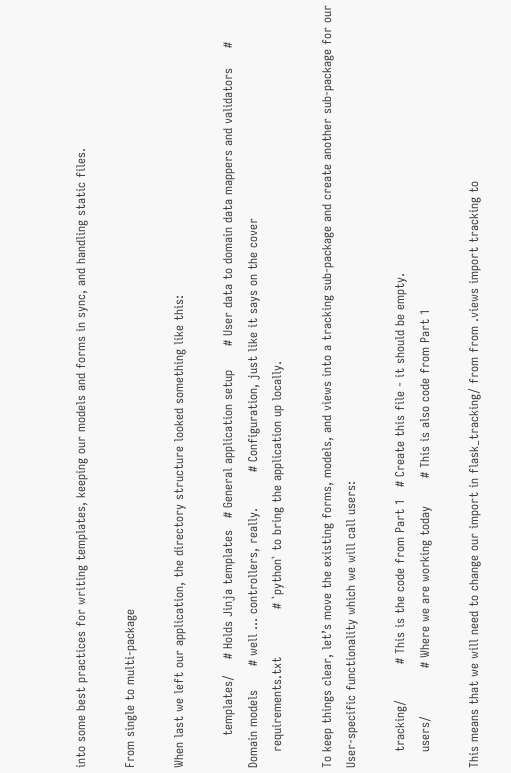into some best practices for writing templates, keeping our models and forms in sync, and handling static files.

From single to multi-package

When last we left our application, the directory structure looked something like this:

        templates/    # Holds Jinja templates   # General application setup      # User data to domain data mappers and validators     # Domain models      # well ... controllers, really.         # Configuration, just like it says on the cover
    requirements.txt            # `python` to bring the application up locally.

To keep things clear, let’s move the existing forms, models, and views into a tracking sub-package and create another sub-package for our User-specific functionality which we will call users:

    tracking/         # This is the code from Part 1   # Create this file - it should be empty.
    users/            # Where we are working today       # This is also code from Part 1

This means that we will need to change our import in flask_tracking/ from from .views import tracking to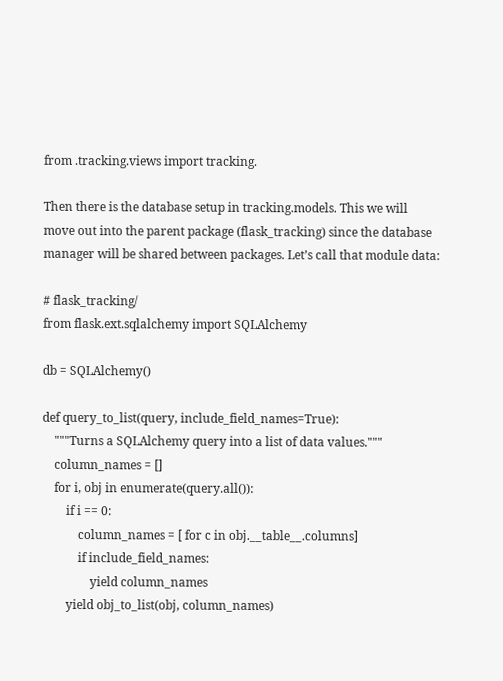from .tracking.views import tracking.

Then there is the database setup in tracking.models. This we will move out into the parent package (flask_tracking) since the database manager will be shared between packages. Let’s call that module data:

# flask_tracking/
from flask.ext.sqlalchemy import SQLAlchemy

db = SQLAlchemy()

def query_to_list(query, include_field_names=True):
    """Turns a SQLAlchemy query into a list of data values."""
    column_names = []
    for i, obj in enumerate(query.all()):
        if i == 0:
            column_names = [ for c in obj.__table__.columns]
            if include_field_names:
                yield column_names
        yield obj_to_list(obj, column_names)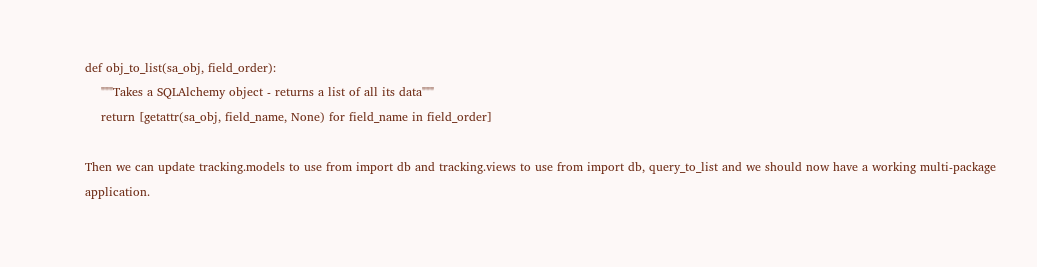def obj_to_list(sa_obj, field_order):
    """Takes a SQLAlchemy object - returns a list of all its data"""
    return [getattr(sa_obj, field_name, None) for field_name in field_order]

Then we can update tracking.models to use from import db and tracking.views to use from import db, query_to_list and we should now have a working multi-package application.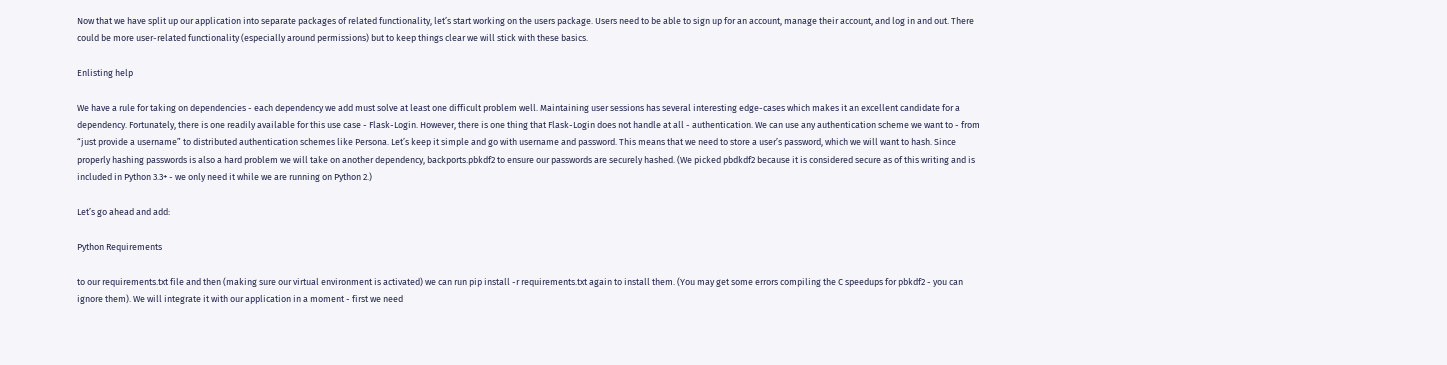Now that we have split up our application into separate packages of related functionality, let’s start working on the users package. Users need to be able to sign up for an account, manage their account, and log in and out. There could be more user-related functionality (especially around permissions) but to keep things clear we will stick with these basics.

Enlisting help

We have a rule for taking on dependencies - each dependency we add must solve at least one difficult problem well. Maintaining user sessions has several interesting edge-cases which makes it an excellent candidate for a dependency. Fortunately, there is one readily available for this use case - Flask-Login. However, there is one thing that Flask-Login does not handle at all - authentication. We can use any authentication scheme we want to - from “just provide a username” to distributed authentication schemes like Persona. Let’s keep it simple and go with username and password. This means that we need to store a user’s password, which we will want to hash. Since properly hashing passwords is also a hard problem we will take on another dependency, backports.pbkdf2 to ensure our passwords are securely hashed. (We picked pbdkdf2 because it is considered secure as of this writing and is included in Python 3.3+ - we only need it while we are running on Python 2.)

Let’s go ahead and add:

Python Requirements

to our requirements.txt file and then (making sure our virtual environment is activated) we can run pip install -r requirements.txt again to install them. (You may get some errors compiling the C speedups for pbkdf2 - you can ignore them). We will integrate it with our application in a moment - first we need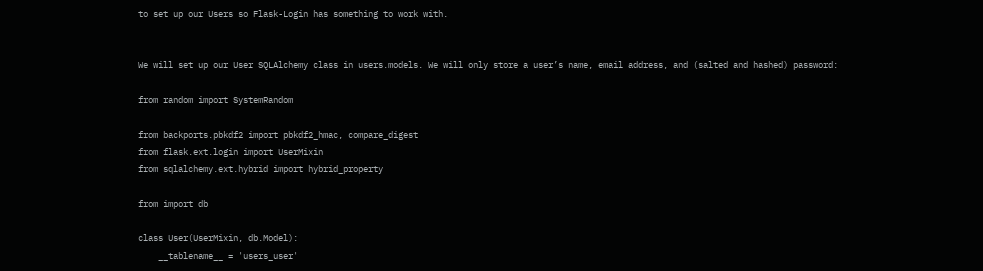to set up our Users so Flask-Login has something to work with.


We will set up our User SQLAlchemy class in users.models. We will only store a user’s name, email address, and (salted and hashed) password:

from random import SystemRandom

from backports.pbkdf2 import pbkdf2_hmac, compare_digest
from flask.ext.login import UserMixin
from sqlalchemy.ext.hybrid import hybrid_property

from import db

class User(UserMixin, db.Model):
    __tablename__ = 'users_user'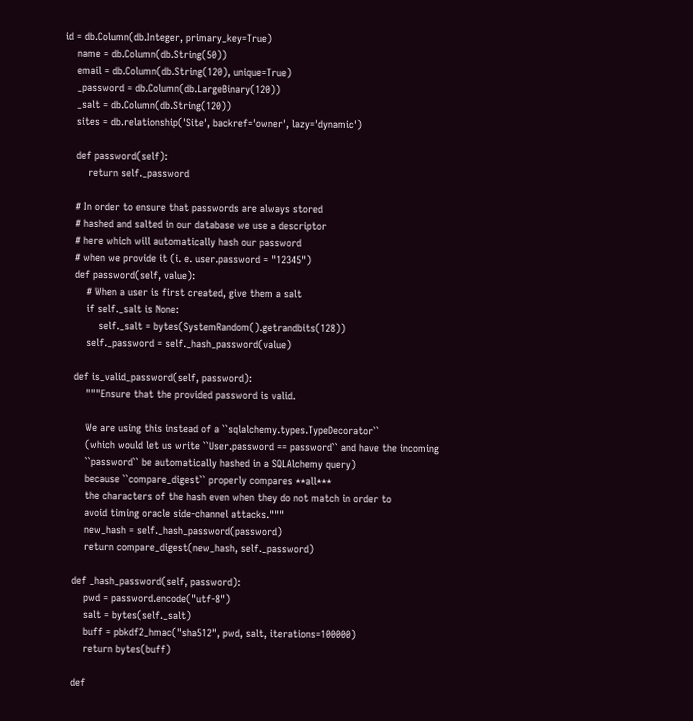id = db.Column(db.Integer, primary_key=True)
    name = db.Column(db.String(50))
    email = db.Column(db.String(120), unique=True)
    _password = db.Column(db.LargeBinary(120))
    _salt = db.Column(db.String(120))
    sites = db.relationship('Site', backref='owner', lazy='dynamic')

    def password(self):
        return self._password

    # In order to ensure that passwords are always stored
    # hashed and salted in our database we use a descriptor
    # here which will automatically hash our password
    # when we provide it (i. e. user.password = "12345")
    def password(self, value):
        # When a user is first created, give them a salt
        if self._salt is None:
            self._salt = bytes(SystemRandom().getrandbits(128))
        self._password = self._hash_password(value)

    def is_valid_password(self, password):
        """Ensure that the provided password is valid.

        We are using this instead of a ``sqlalchemy.types.TypeDecorator``
        (which would let us write ``User.password == password`` and have the incoming
        ``password`` be automatically hashed in a SQLAlchemy query)
        because ``compare_digest`` properly compares **all***
        the characters of the hash even when they do not match in order to
        avoid timing oracle side-channel attacks."""
        new_hash = self._hash_password(password)
        return compare_digest(new_hash, self._password)

    def _hash_password(self, password):
        pwd = password.encode("utf-8")
        salt = bytes(self._salt)
        buff = pbkdf2_hmac("sha512", pwd, salt, iterations=100000)
        return bytes(buff)

    def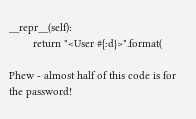__repr__(self):
        return "<User #{:d}>".format(

Phew - almost half of this code is for the password!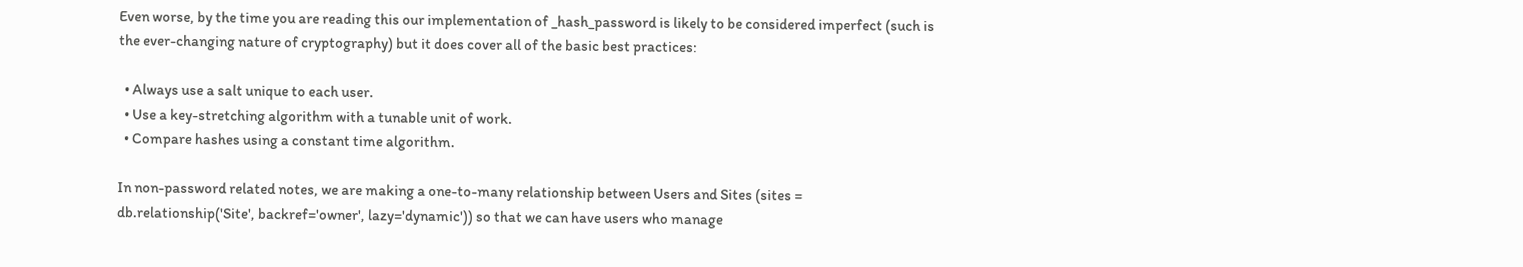Even worse, by the time you are reading this our implementation of _hash_password is likely to be considered imperfect (such is the ever-changing nature of cryptography) but it does cover all of the basic best practices:

  • Always use a salt unique to each user.
  • Use a key-stretching algorithm with a tunable unit of work.
  • Compare hashes using a constant time algorithm.

In non-password related notes, we are making a one-to-many relationship between Users and Sites (sites = db.relationship('Site', backref='owner', lazy='dynamic')) so that we can have users who manage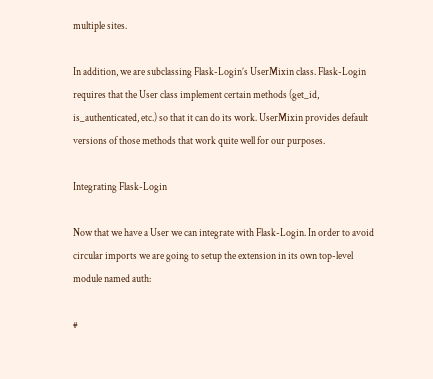multiple sites.

In addition, we are subclassing Flask-Login’s UserMixin class. Flask-Login requires that the User class implement certain methods (get_id, is_authenticated, etc.) so that it can do its work. UserMixin provides default versions of those methods that work quite well for our purposes.

Integrating Flask-Login

Now that we have a User we can integrate with Flask-Login. In order to avoid circular imports we are going to setup the extension in its own top-level module named auth:

#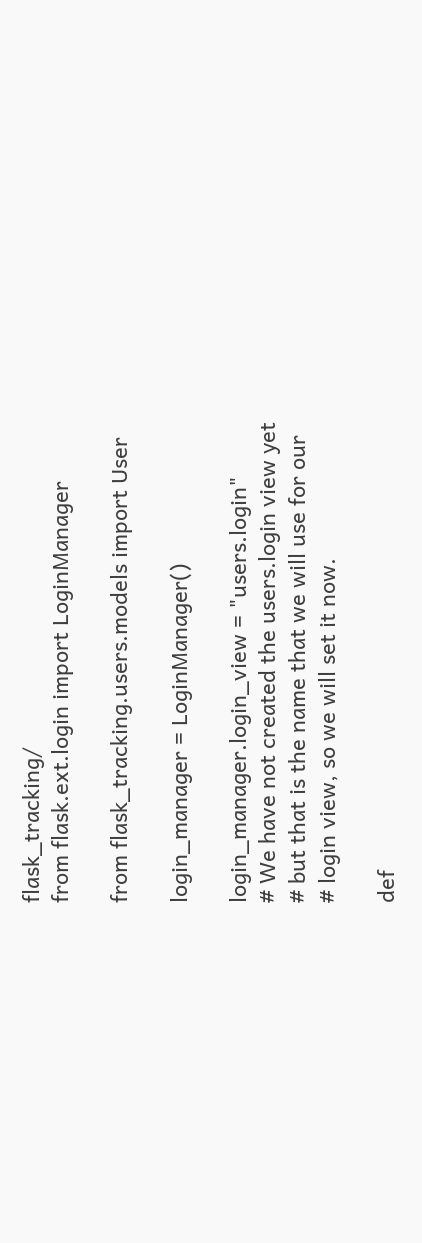flask_tracking/
from flask.ext.login import LoginManager

from flask_tracking.users.models import User

login_manager = LoginManager()

login_manager.login_view = "users.login"
# We have not created the users.login view yet
# but that is the name that we will use for our
# login view, so we will set it now.

def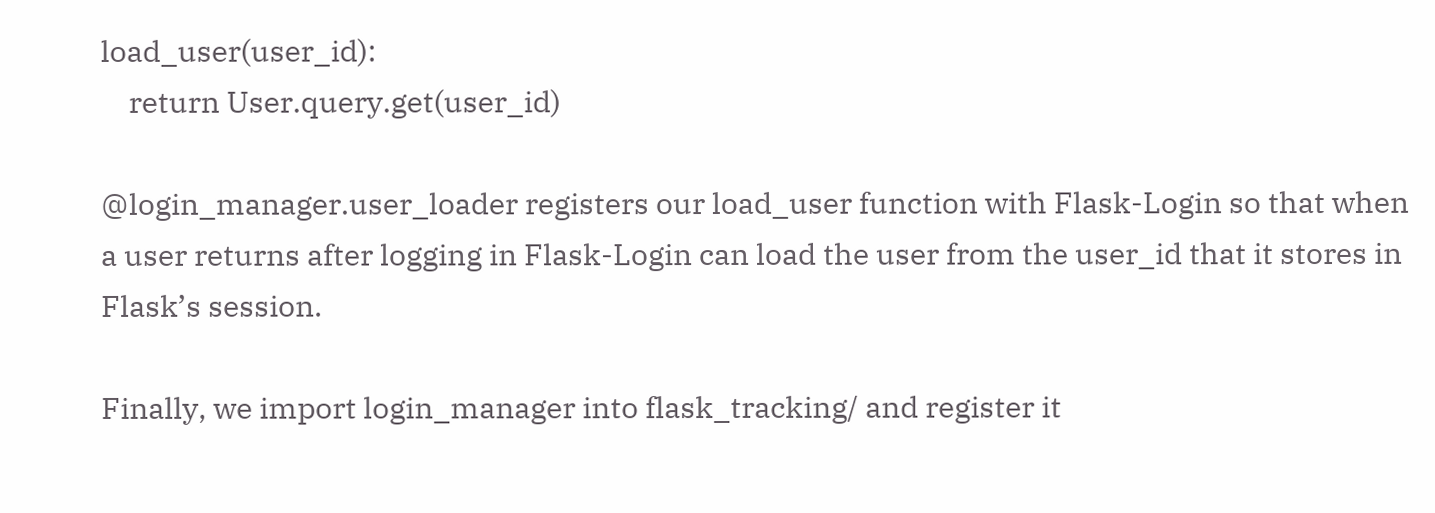load_user(user_id):
    return User.query.get(user_id)

@login_manager.user_loader registers our load_user function with Flask-Login so that when a user returns after logging in Flask-Login can load the user from the user_id that it stores in Flask’s session.

Finally, we import login_manager into flask_tracking/ and register it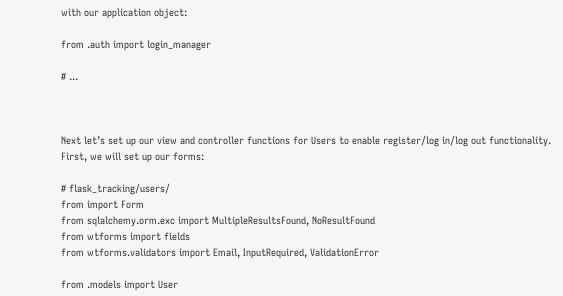with our application object:

from .auth import login_manager

# ...



Next let’s set up our view and controller functions for Users to enable register/log in/log out functionality. First, we will set up our forms:

# flask_tracking/users/
from import Form
from sqlalchemy.orm.exc import MultipleResultsFound, NoResultFound
from wtforms import fields
from wtforms.validators import Email, InputRequired, ValidationError

from .models import User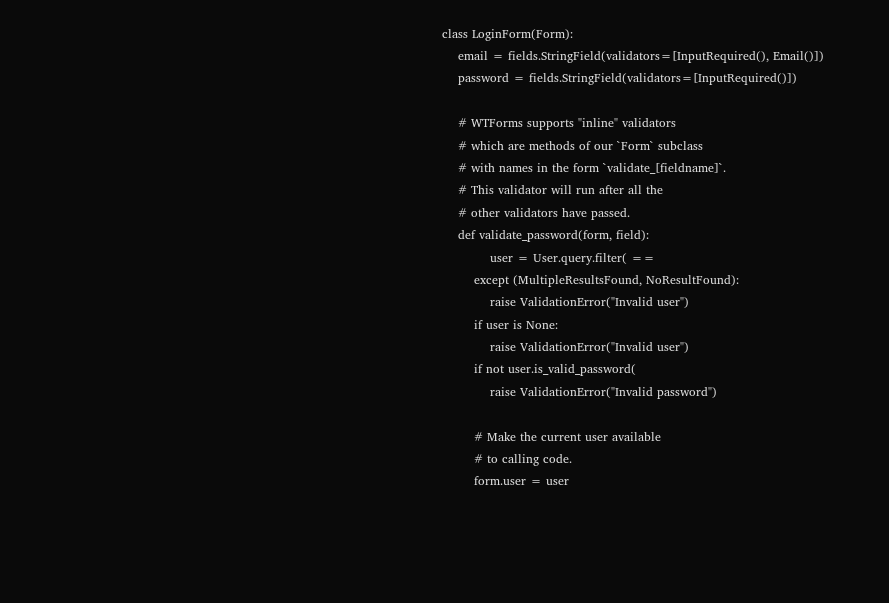class LoginForm(Form):
    email = fields.StringField(validators=[InputRequired(), Email()])
    password = fields.StringField(validators=[InputRequired()])

    # WTForms supports "inline" validators
    # which are methods of our `Form` subclass
    # with names in the form `validate_[fieldname]`.
    # This validator will run after all the
    # other validators have passed.
    def validate_password(form, field):
            user = User.query.filter( ==
        except (MultipleResultsFound, NoResultFound):
            raise ValidationError("Invalid user")
        if user is None:
            raise ValidationError("Invalid user")
        if not user.is_valid_password(
            raise ValidationError("Invalid password")

        # Make the current user available
        # to calling code.
        form.user = user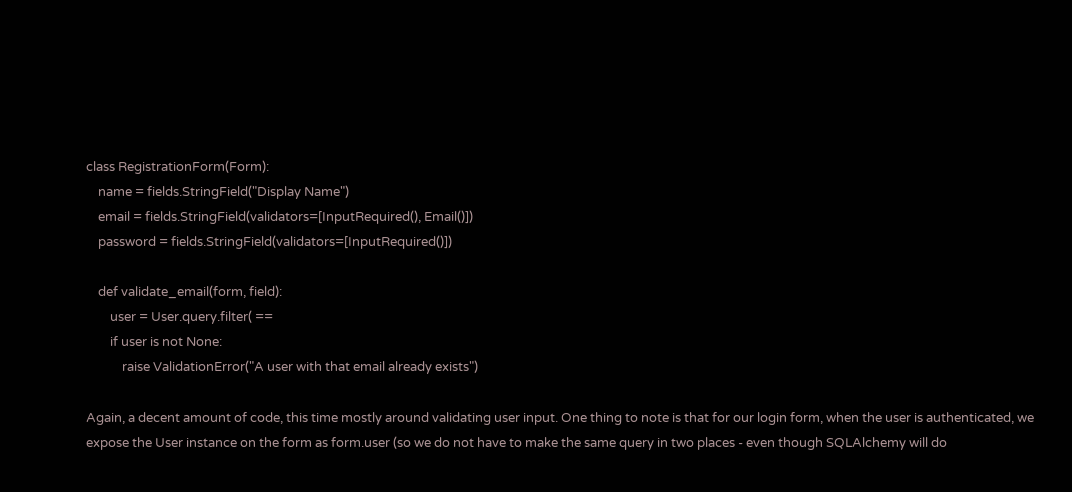class RegistrationForm(Form):
    name = fields.StringField("Display Name")
    email = fields.StringField(validators=[InputRequired(), Email()])
    password = fields.StringField(validators=[InputRequired()])

    def validate_email(form, field):
        user = User.query.filter( ==
        if user is not None:
            raise ValidationError("A user with that email already exists")

Again, a decent amount of code, this time mostly around validating user input. One thing to note is that for our login form, when the user is authenticated, we expose the User instance on the form as form.user (so we do not have to make the same query in two places - even though SQLAlchemy will do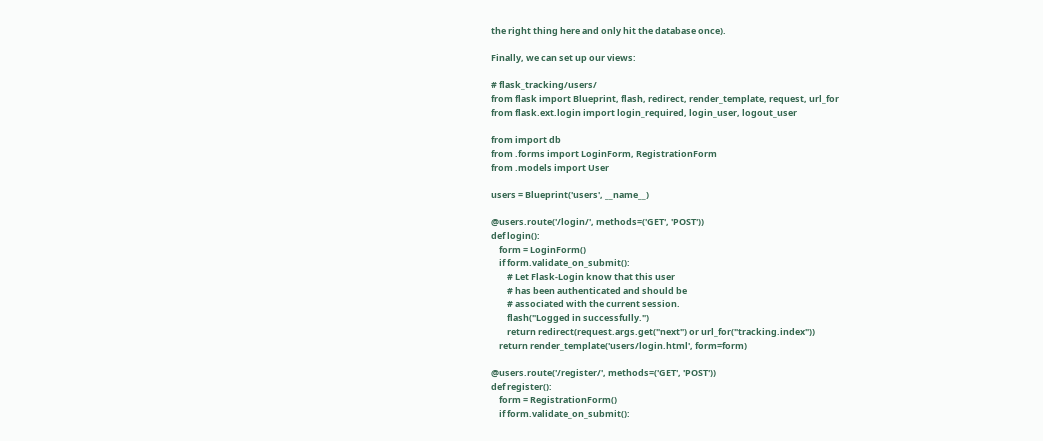the right thing here and only hit the database once).

Finally, we can set up our views:

# flask_tracking/users/
from flask import Blueprint, flash, redirect, render_template, request, url_for
from flask.ext.login import login_required, login_user, logout_user

from import db
from .forms import LoginForm, RegistrationForm
from .models import User

users = Blueprint('users', __name__)

@users.route('/login/', methods=('GET', 'POST'))
def login():
    form = LoginForm()
    if form.validate_on_submit():
        # Let Flask-Login know that this user
        # has been authenticated and should be
        # associated with the current session.
        flash("Logged in successfully.")
        return redirect(request.args.get("next") or url_for("tracking.index"))
    return render_template('users/login.html', form=form)

@users.route('/register/', methods=('GET', 'POST'))
def register():
    form = RegistrationForm()
    if form.validate_on_submit():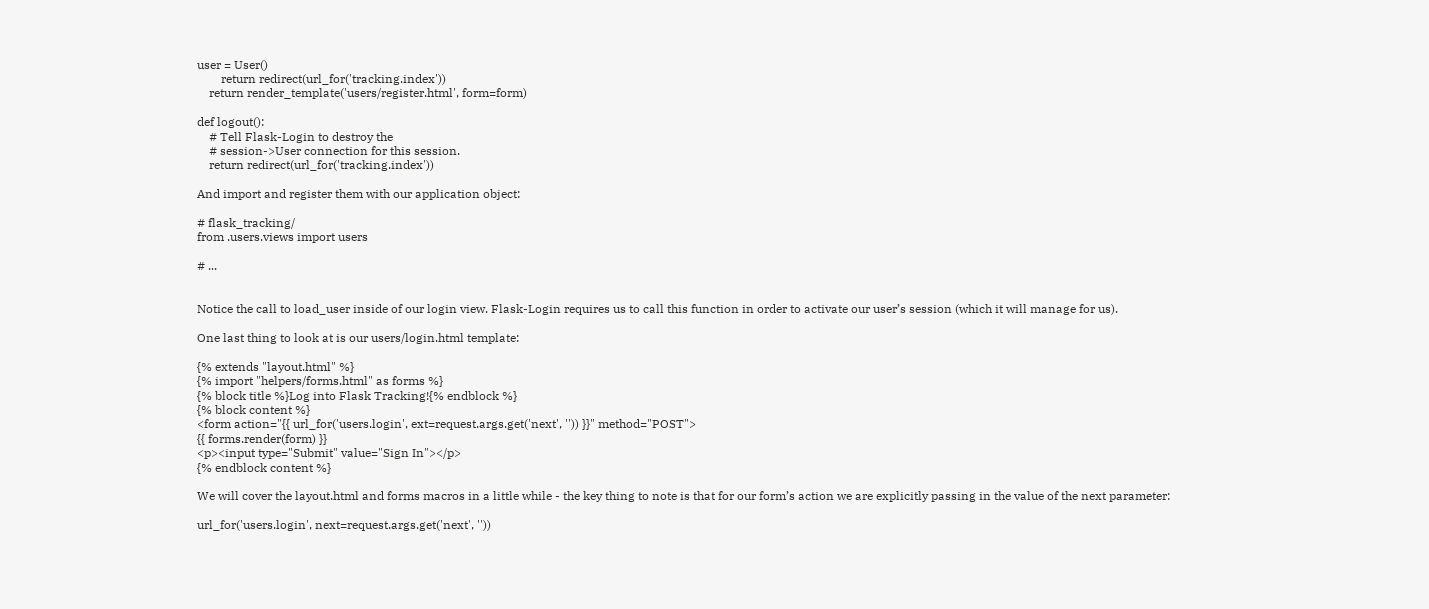user = User()
        return redirect(url_for('tracking.index'))
    return render_template('users/register.html', form=form)

def logout():
    # Tell Flask-Login to destroy the
    # session->User connection for this session.
    return redirect(url_for('tracking.index'))

And import and register them with our application object:

# flask_tracking/
from .users.views import users

# ...


Notice the call to load_user inside of our login view. Flask-Login requires us to call this function in order to activate our user’s session (which it will manage for us).

One last thing to look at is our users/login.html template:

{% extends "layout.html" %}
{% import "helpers/forms.html" as forms %}
{% block title %}Log into Flask Tracking!{% endblock %}
{% block content %}
<form action="{{ url_for('users.login', ext=request.args.get('next', '')) }}" method="POST">
{{ forms.render(form) }}
<p><input type="Submit" value="Sign In"></p>
{% endblock content %}

We will cover the layout.html and forms macros in a little while - the key thing to note is that for our form’s action we are explicitly passing in the value of the next parameter:

url_for('users.login', next=request.args.get('next', ''))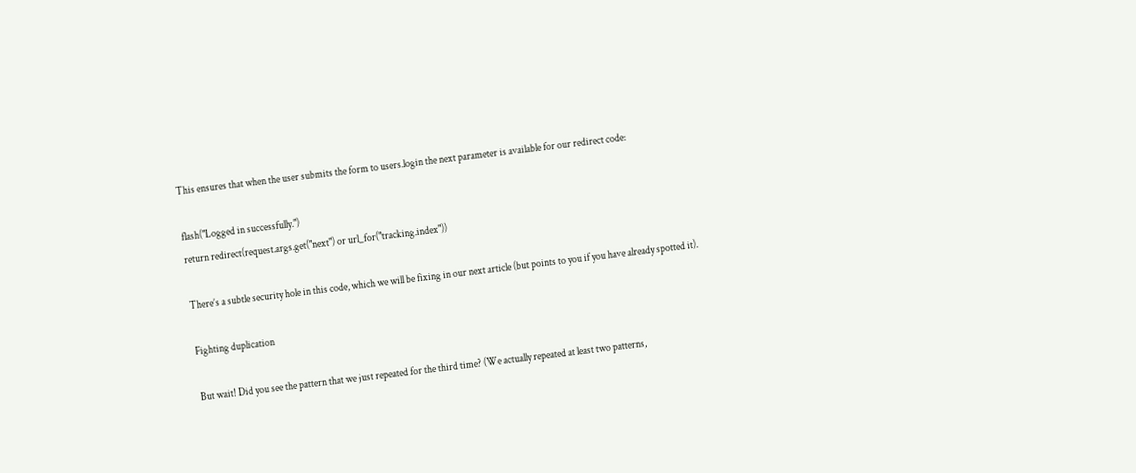This ensures that when the user submits the form to users.login the next parameter is available for our redirect code:

flash("Logged in successfully.")
return redirect(request.args.get("next") or url_for("tracking.index"))

There’s a subtle security hole in this code, which we will be fixing in our next article (but points to you if you have already spotted it).

Fighting duplication

But wait! Did you see the pattern that we just repeated for the third time? (We actually repeated at least two patterns,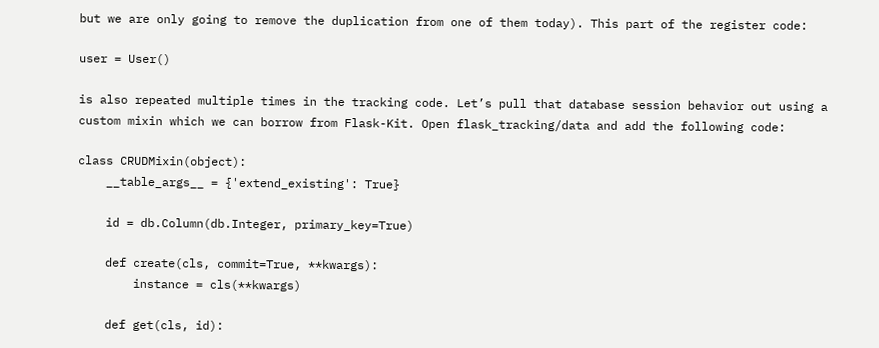but we are only going to remove the duplication from one of them today). This part of the register code:

user = User()

is also repeated multiple times in the tracking code. Let’s pull that database session behavior out using a custom mixin which we can borrow from Flask-Kit. Open flask_tracking/data and add the following code:

class CRUDMixin(object):
    __table_args__ = {'extend_existing': True}

    id = db.Column(db.Integer, primary_key=True)

    def create(cls, commit=True, **kwargs):
        instance = cls(**kwargs)

    def get(cls, id):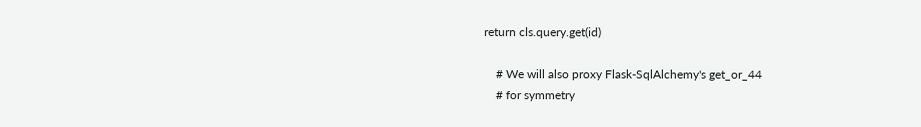return cls.query.get(id)

    # We will also proxy Flask-SqlAlchemy's get_or_44
    # for symmetry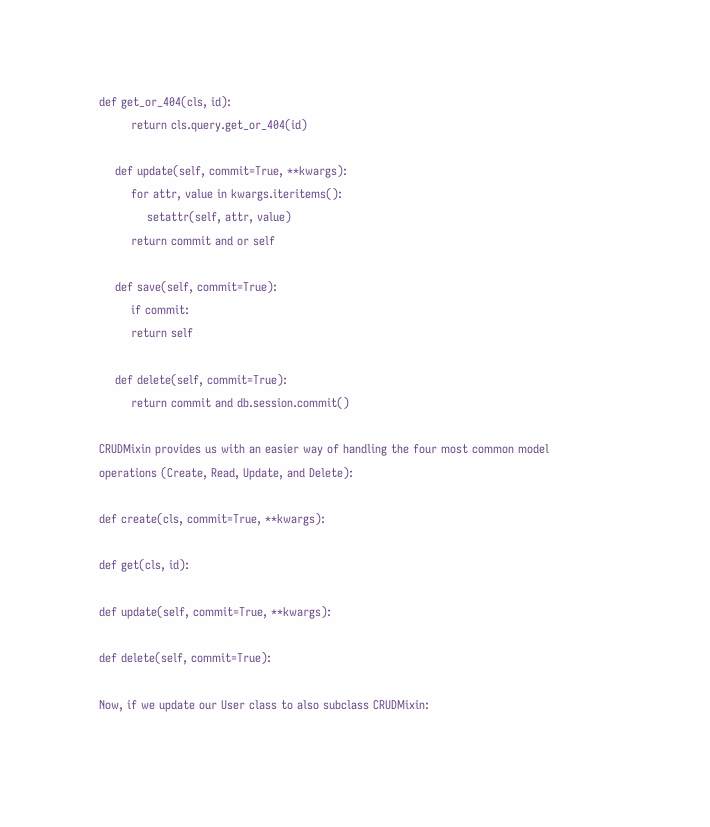def get_or_404(cls, id):
        return cls.query.get_or_404(id)

    def update(self, commit=True, **kwargs):
        for attr, value in kwargs.iteritems():
            setattr(self, attr, value)
        return commit and or self

    def save(self, commit=True):
        if commit:
        return self

    def delete(self, commit=True):
        return commit and db.session.commit()

CRUDMixin provides us with an easier way of handling the four most common model operations (Create, Read, Update, and Delete):

def create(cls, commit=True, **kwargs):

def get(cls, id):

def update(self, commit=True, **kwargs):

def delete(self, commit=True):

Now, if we update our User class to also subclass CRUDMixin: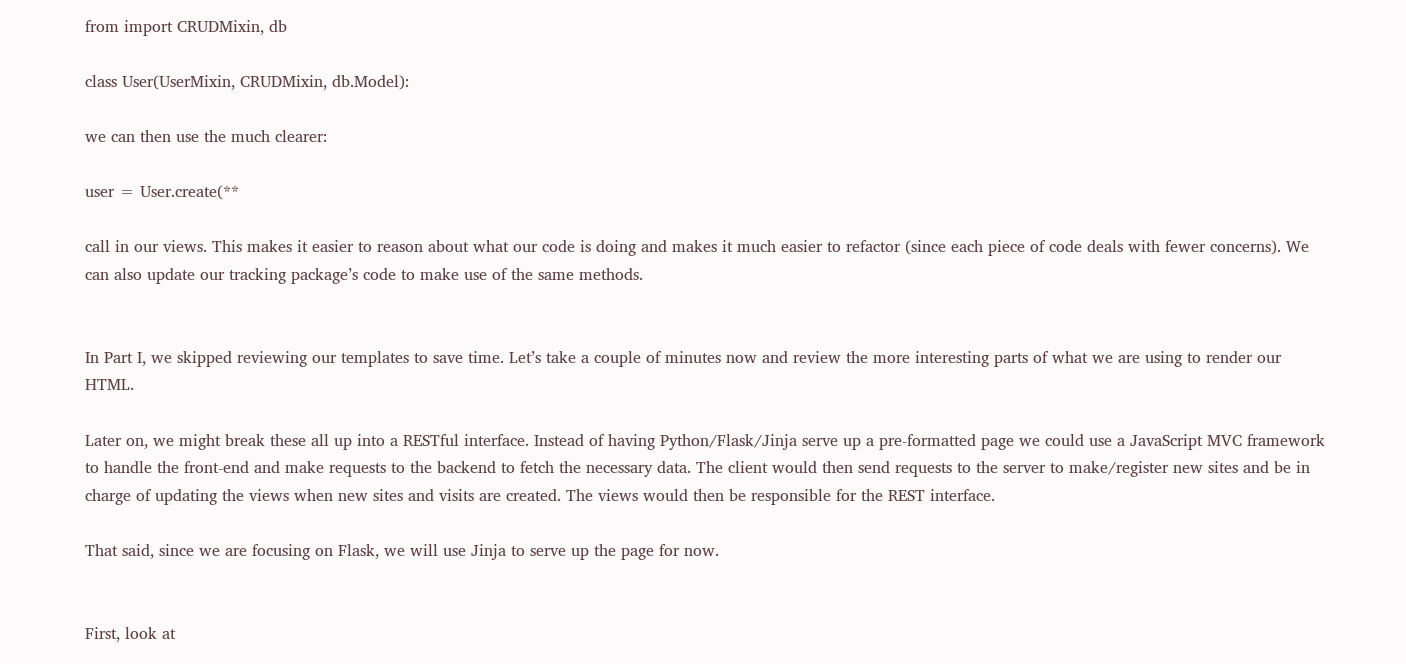from import CRUDMixin, db

class User(UserMixin, CRUDMixin, db.Model):

we can then use the much clearer:

user = User.create(**

call in our views. This makes it easier to reason about what our code is doing and makes it much easier to refactor (since each piece of code deals with fewer concerns). We can also update our tracking package’s code to make use of the same methods.


In Part I, we skipped reviewing our templates to save time. Let’s take a couple of minutes now and review the more interesting parts of what we are using to render our HTML.

Later on, we might break these all up into a RESTful interface. Instead of having Python/Flask/Jinja serve up a pre-formatted page we could use a JavaScript MVC framework to handle the front-end and make requests to the backend to fetch the necessary data. The client would then send requests to the server to make/register new sites and be in charge of updating the views when new sites and visits are created. The views would then be responsible for the REST interface.

That said, since we are focusing on Flask, we will use Jinja to serve up the page for now.


First, look at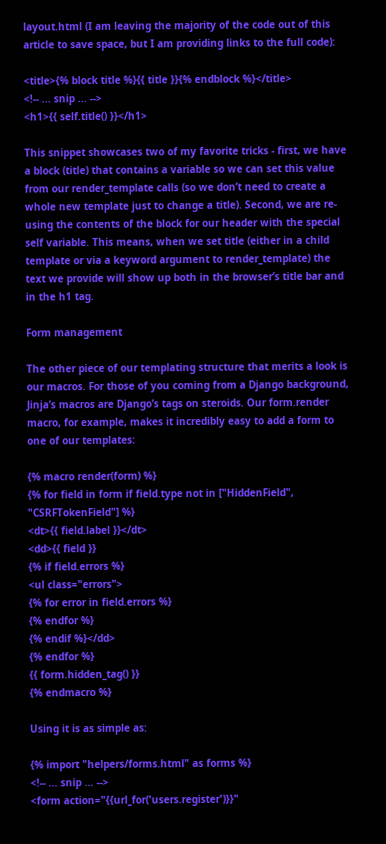layout.html (I am leaving the majority of the code out of this article to save space, but I am providing links to the full code):

<title>{% block title %}{{ title }}{% endblock %}</title>
<!-- ... snip ... -->
<h1>{{ self.title() }}</h1>

This snippet showcases two of my favorite tricks - first, we have a block (title) that contains a variable so we can set this value from our render_template calls (so we don’t need to create a whole new template just to change a title). Second, we are re-using the contents of the block for our header with the special self variable. This means, when we set title (either in a child template or via a keyword argument to render_template) the text we provide will show up both in the browser’s title bar and in the h1 tag.

Form management

The other piece of our templating structure that merits a look is our macros. For those of you coming from a Django background, Jinja’s macros are Django’s tags on steroids. Our form.render macro, for example, makes it incredibly easy to add a form to one of our templates:

{% macro render(form) %}
{% for field in form if field.type not in ["HiddenField", "CSRFTokenField"] %}
<dt>{{ field.label }}</dt>
<dd>{{ field }}
{% if field.errors %}
<ul class="errors">
{% for error in field.errors %}
{% endfor %}
{% endif %}</dd>
{% endfor %}
{{ form.hidden_tag() }}
{% endmacro %}

Using it is as simple as:

{% import "helpers/forms.html" as forms %}
<!-- ... snip ... -->
<form action="{{url_for('users.register')}}"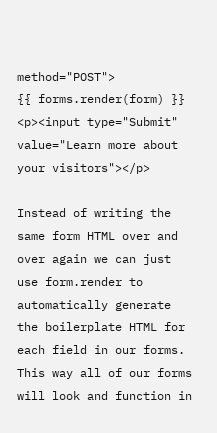method="POST">
{{ forms.render(form) }}
<p><input type="Submit" value="Learn more about your visitors"></p>

Instead of writing the same form HTML over and over again we can just use form.render to automatically generate the boilerplate HTML for each field in our forms. This way all of our forms will look and function in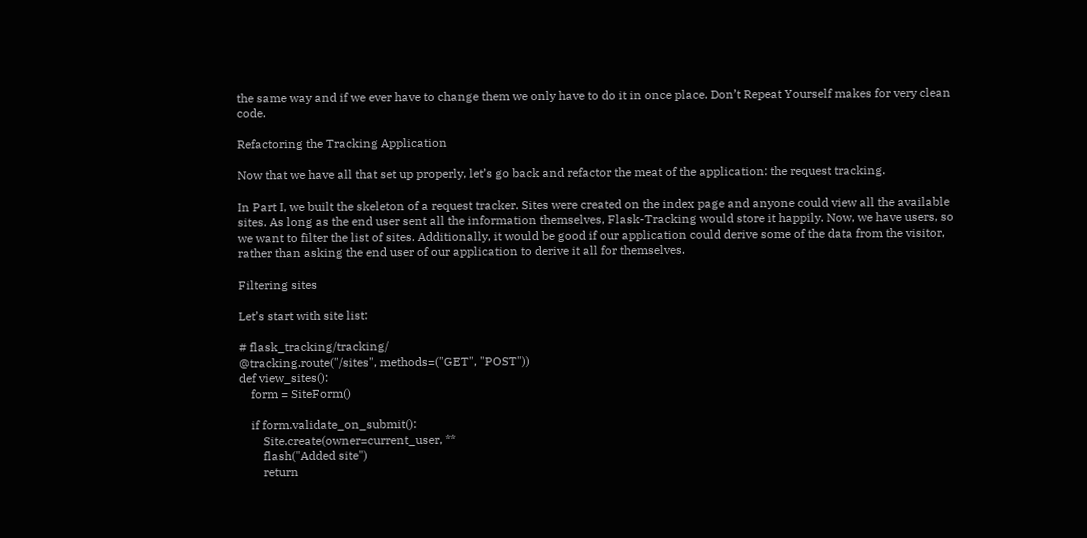the same way and if we ever have to change them we only have to do it in once place. Don’t Repeat Yourself makes for very clean code.

Refactoring the Tracking Application

Now that we have all that set up properly, let’s go back and refactor the meat of the application: the request tracking.

In Part I, we built the skeleton of a request tracker. Sites were created on the index page and anyone could view all the available sites. As long as the end user sent all the information themselves, Flask-Tracking would store it happily. Now, we have users, so we want to filter the list of sites. Additionally, it would be good if our application could derive some of the data from the visitor, rather than asking the end user of our application to derive it all for themselves.

Filtering sites

Let’s start with site list:

# flask_tracking/tracking/
@tracking.route("/sites", methods=("GET", "POST"))
def view_sites():
    form = SiteForm()

    if form.validate_on_submit():
        Site.create(owner=current_user, **
        flash("Added site")
        return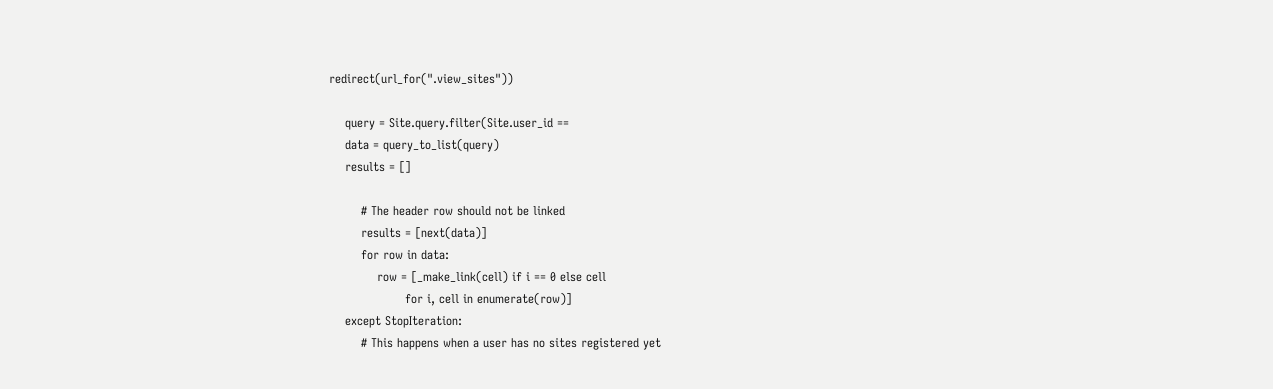redirect(url_for(".view_sites"))

    query = Site.query.filter(Site.user_id ==
    data = query_to_list(query)
    results = []

        # The header row should not be linked
        results = [next(data)]
        for row in data:
            row = [_make_link(cell) if i == 0 else cell
                   for i, cell in enumerate(row)]
    except StopIteration:
        # This happens when a user has no sites registered yet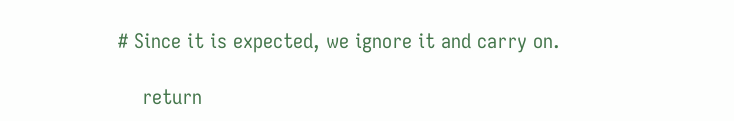# Since it is expected, we ignore it and carry on.

    return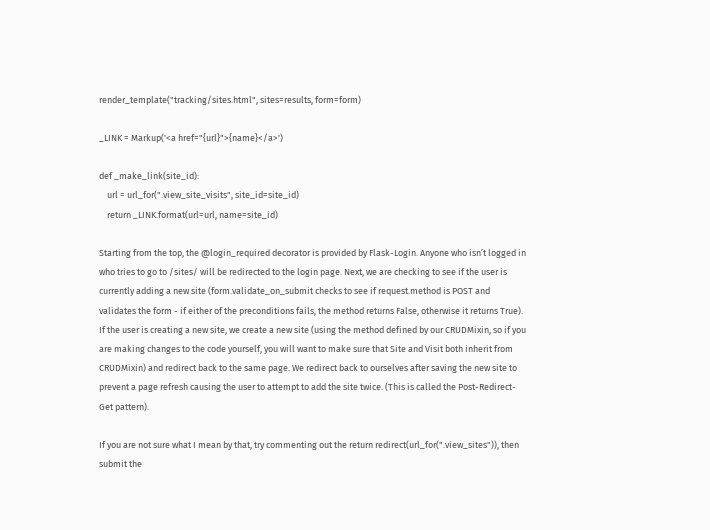render_template("tracking/sites.html", sites=results, form=form)

_LINK = Markup('<a href="{url}">{name}</a>')

def _make_link(site_id):
    url = url_for(".view_site_visits", site_id=site_id)
    return _LINK.format(url=url, name=site_id)

Starting from the top, the @login_required decorator is provided by Flask-Login. Anyone who isn’t logged in who tries to go to /sites/ will be redirected to the login page. Next, we are checking to see if the user is currently adding a new site (form.validate_on_submit checks to see if request.method is POST and validates the form - if either of the preconditions fails, the method returns False, otherwise it returns True). If the user is creating a new site, we create a new site (using the method defined by our CRUDMixin, so if you are making changes to the code yourself, you will want to make sure that Site and Visit both inherit from CRUDMixin) and redirect back to the same page. We redirect back to ourselves after saving the new site to prevent a page refresh causing the user to attempt to add the site twice. (This is called the Post-Redirect-Get pattern).

If you are not sure what I mean by that, try commenting out the return redirect(url_for(".view_sites")), then submit the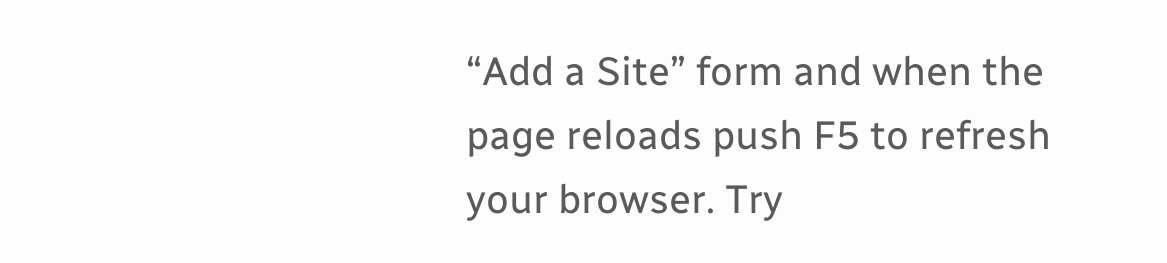“Add a Site” form and when the page reloads push F5 to refresh your browser. Try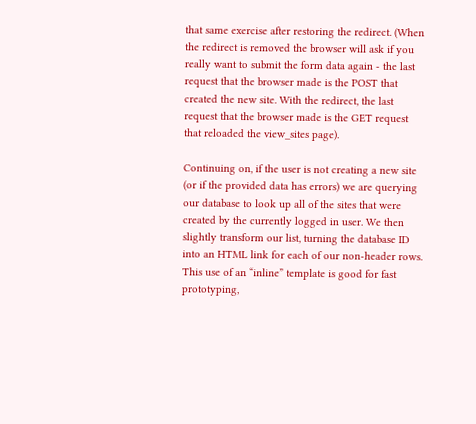that same exercise after restoring the redirect. (When the redirect is removed the browser will ask if you really want to submit the form data again - the last request that the browser made is the POST that created the new site. With the redirect, the last request that the browser made is the GET request that reloaded the view_sites page).

Continuing on, if the user is not creating a new site (or if the provided data has errors) we are querying our database to look up all of the sites that were created by the currently logged in user. We then slightly transform our list, turning the database ID into an HTML link for each of our non-header rows. This use of an “inline” template is good for fast prototyping,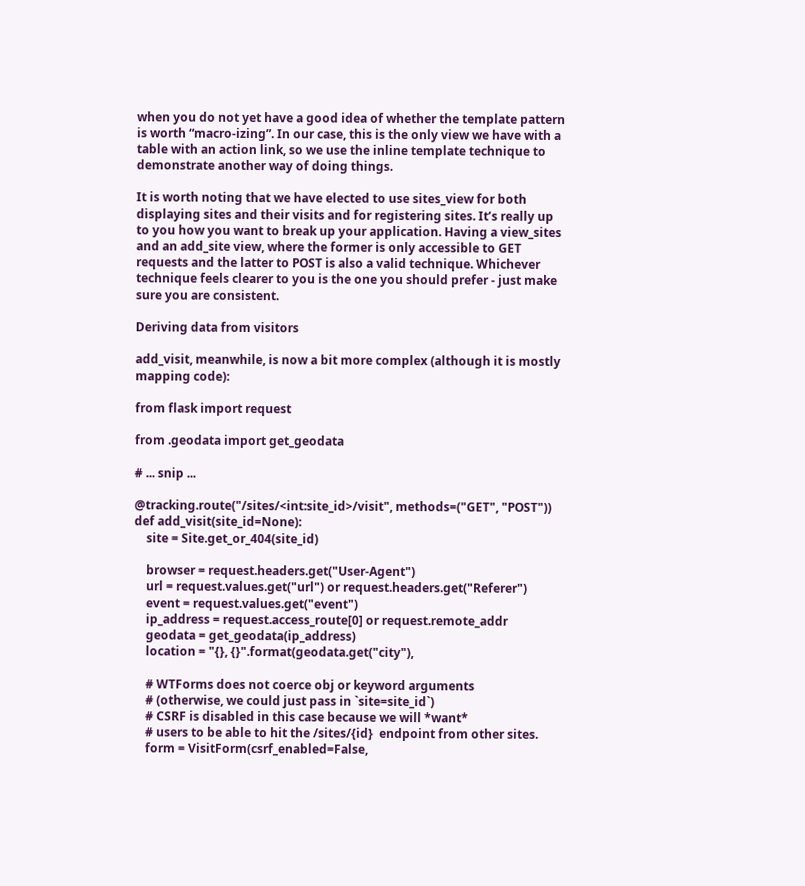when you do not yet have a good idea of whether the template pattern is worth “macro-izing”. In our case, this is the only view we have with a table with an action link, so we use the inline template technique to demonstrate another way of doing things.

It is worth noting that we have elected to use sites_view for both displaying sites and their visits and for registering sites. It’s really up to you how you want to break up your application. Having a view_sites and an add_site view, where the former is only accessible to GET requests and the latter to POST is also a valid technique. Whichever technique feels clearer to you is the one you should prefer - just make sure you are consistent.

Deriving data from visitors

add_visit, meanwhile, is now a bit more complex (although it is mostly mapping code):

from flask import request

from .geodata import get_geodata

# ... snip ...

@tracking.route("/sites/<int:site_id>/visit", methods=("GET", "POST"))
def add_visit(site_id=None):
    site = Site.get_or_404(site_id)

    browser = request.headers.get("User-Agent")
    url = request.values.get("url") or request.headers.get("Referer")
    event = request.values.get("event")
    ip_address = request.access_route[0] or request.remote_addr
    geodata = get_geodata(ip_address)
    location = "{}, {}".format(geodata.get("city"),

    # WTForms does not coerce obj or keyword arguments
    # (otherwise, we could just pass in `site=site_id`)
    # CSRF is disabled in this case because we will *want*
    # users to be able to hit the /sites/{id}  endpoint from other sites.
    form = VisitForm(csrf_enabled=False,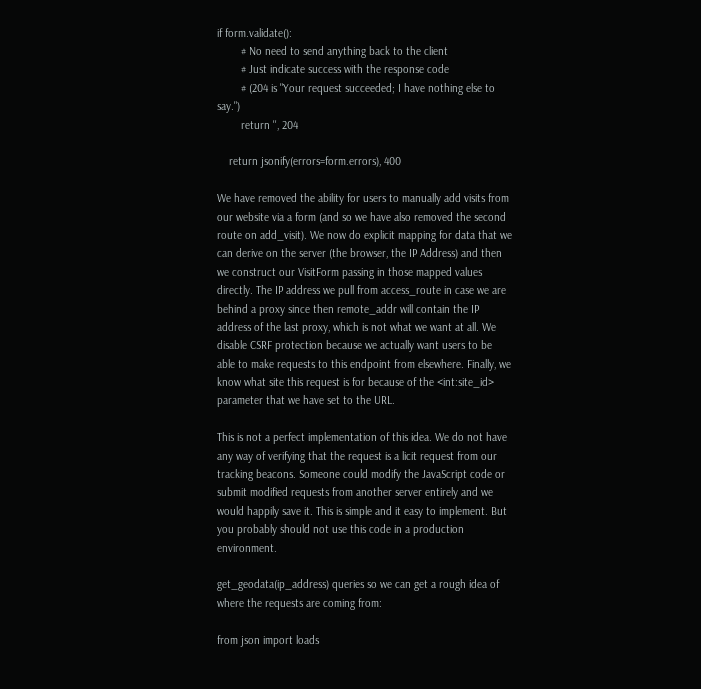if form.validate():
        # No need to send anything back to the client
        # Just indicate success with the response code
        # (204 is "Your request succeeded; I have nothing else to say.")
        return '', 204

    return jsonify(errors=form.errors), 400

We have removed the ability for users to manually add visits from our website via a form (and so we have also removed the second route on add_visit). We now do explicit mapping for data that we can derive on the server (the browser, the IP Address) and then we construct our VisitForm passing in those mapped values directly. The IP address we pull from access_route in case we are behind a proxy since then remote_addr will contain the IP address of the last proxy, which is not what we want at all. We disable CSRF protection because we actually want users to be able to make requests to this endpoint from elsewhere. Finally, we know what site this request is for because of the <int:site_id> parameter that we have set to the URL.

This is not a perfect implementation of this idea. We do not have any way of verifying that the request is a licit request from our tracking beacons. Someone could modify the JavaScript code or submit modified requests from another server entirely and we would happily save it. This is simple and it easy to implement. But you probably should not use this code in a production environment.

get_geodata(ip_address) queries so we can get a rough idea of where the requests are coming from:

from json import loads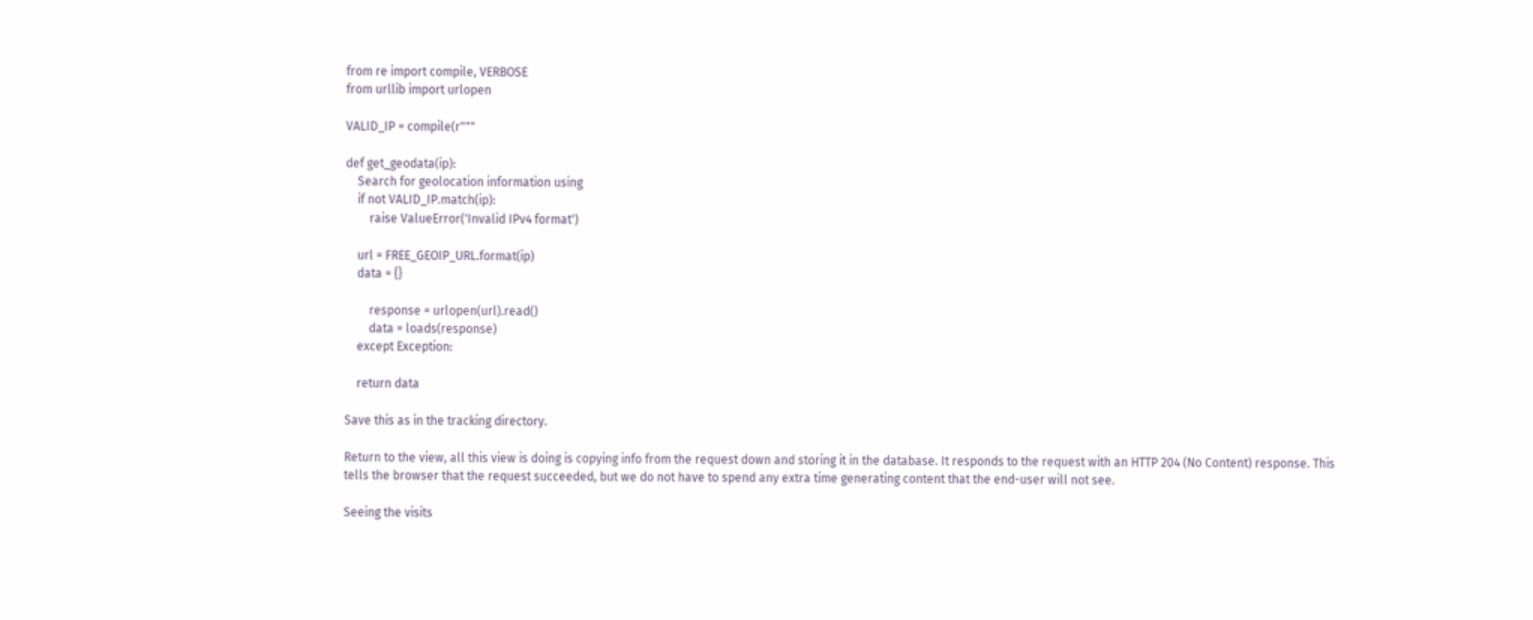from re import compile, VERBOSE
from urllib import urlopen

VALID_IP = compile(r"""

def get_geodata(ip):
    Search for geolocation information using
    if not VALID_IP.match(ip):
        raise ValueError('Invalid IPv4 format')

    url = FREE_GEOIP_URL.format(ip)
    data = {}

        response = urlopen(url).read()
        data = loads(response)
    except Exception:

    return data

Save this as in the tracking directory.

Return to the view, all this view is doing is copying info from the request down and storing it in the database. It responds to the request with an HTTP 204 (No Content) response. This tells the browser that the request succeeded, but we do not have to spend any extra time generating content that the end-user will not see.

Seeing the visits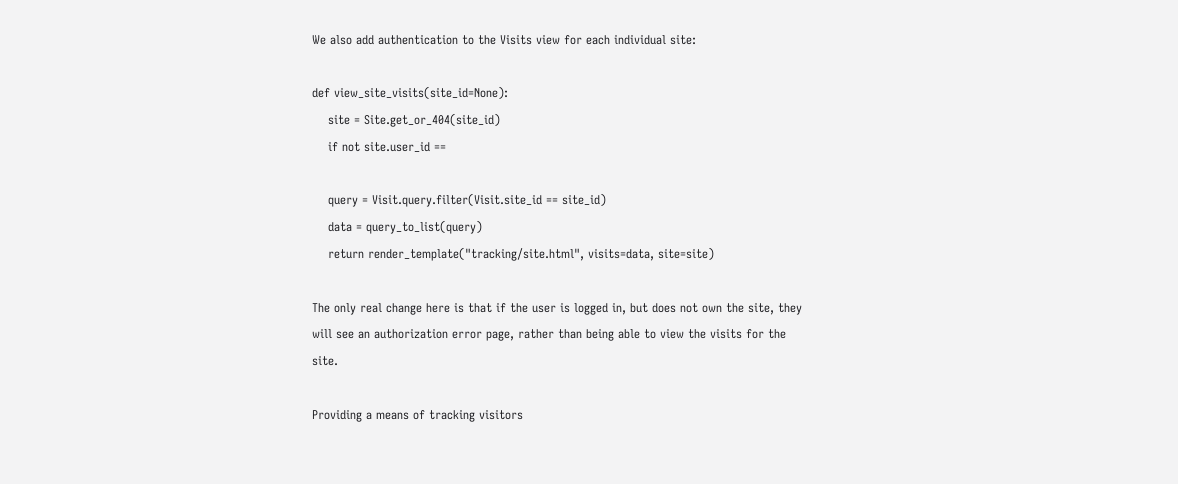We also add authentication to the Visits view for each individual site:

def view_site_visits(site_id=None):
    site = Site.get_or_404(site_id)
    if not site.user_id ==

    query = Visit.query.filter(Visit.site_id == site_id)
    data = query_to_list(query)
    return render_template("tracking/site.html", visits=data, site=site)

The only real change here is that if the user is logged in, but does not own the site, they will see an authorization error page, rather than being able to view the visits for the site.

Providing a means of tracking visitors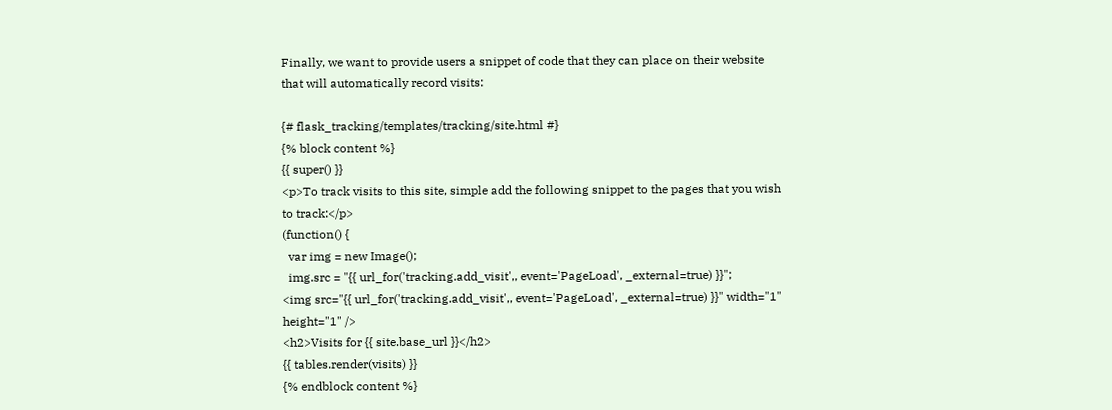Finally, we want to provide users a snippet of code that they can place on their website that will automatically record visits:

{# flask_tracking/templates/tracking/site.html #}
{% block content %}
{{ super() }}
<p>To track visits to this site, simple add the following snippet to the pages that you wish to track:</p>
(function() {
  var img = new Image();
  img.src = "{{ url_for('tracking.add_visit',, event='PageLoad', _external=true) }}";
<img src="{{ url_for('tracking.add_visit',, event='PageLoad', _external=true) }}" width="1" height="1" />
<h2>Visits for {{ site.base_url }}</h2>
{{ tables.render(visits) }}
{% endblock content %}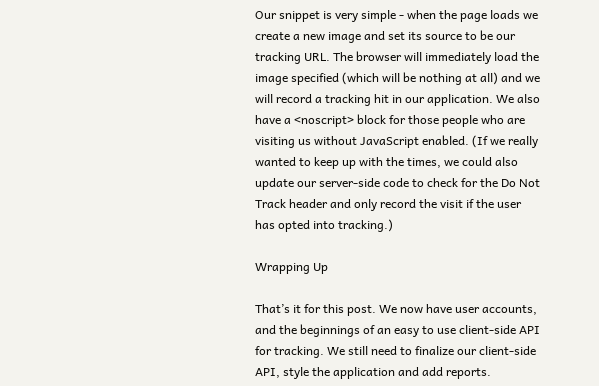Our snippet is very simple - when the page loads we create a new image and set its source to be our tracking URL. The browser will immediately load the image specified (which will be nothing at all) and we will record a tracking hit in our application. We also have a <noscript> block for those people who are visiting us without JavaScript enabled. (If we really wanted to keep up with the times, we could also update our server-side code to check for the Do Not Track header and only record the visit if the user has opted into tracking.)

Wrapping Up

That’s it for this post. We now have user accounts, and the beginnings of an easy to use client-side API for tracking. We still need to finalize our client-side API, style the application and add reports.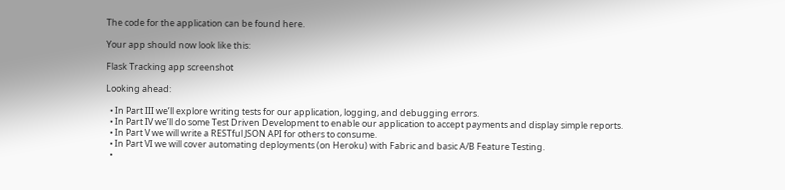The code for the application can be found here.

Your app should now look like this:

Flask Tracking app screenshot

Looking ahead:

  • In Part III we’ll explore writing tests for our application, logging, and debugging errors.
  • In Part IV we’ll do some Test Driven Development to enable our application to accept payments and display simple reports.
  • In Part V we will write a RESTful JSON API for others to consume.
  • In Part VI we will cover automating deployments (on Heroku) with Fabric and basic A/B Feature Testing.
  •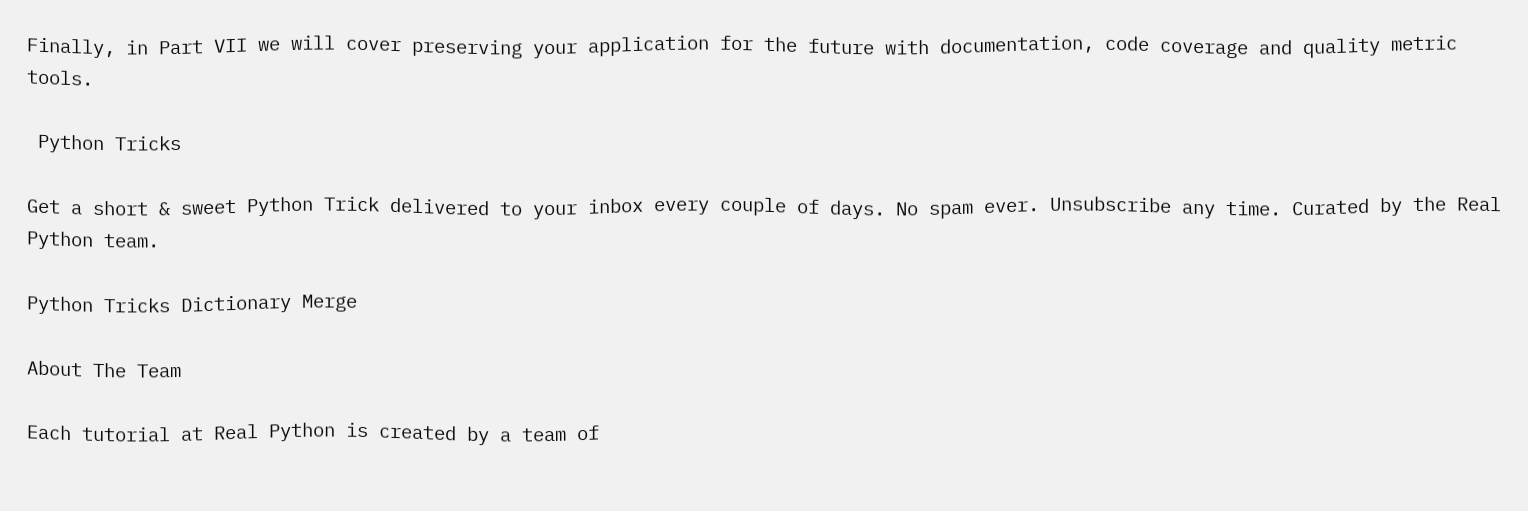Finally, in Part VII we will cover preserving your application for the future with documentation, code coverage and quality metric tools.

 Python Tricks

Get a short & sweet Python Trick delivered to your inbox every couple of days. No spam ever. Unsubscribe any time. Curated by the Real Python team.

Python Tricks Dictionary Merge

About The Team

Each tutorial at Real Python is created by a team of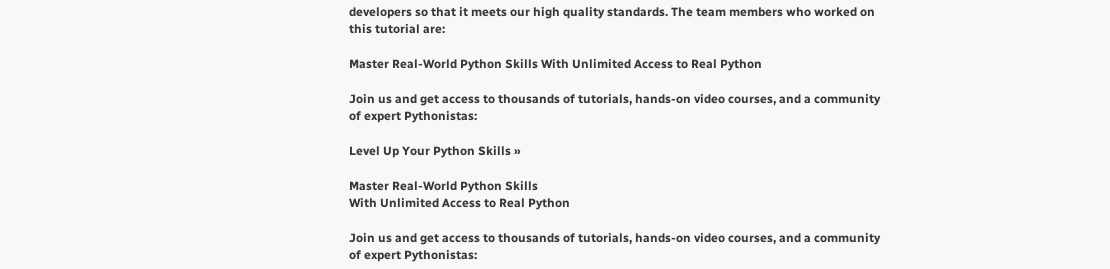developers so that it meets our high quality standards. The team members who worked on this tutorial are:

Master Real-World Python Skills With Unlimited Access to Real Python

Join us and get access to thousands of tutorials, hands-on video courses, and a community of expert Pythonistas:

Level Up Your Python Skills »

Master Real-World Python Skills
With Unlimited Access to Real Python

Join us and get access to thousands of tutorials, hands-on video courses, and a community of expert Pythonistas: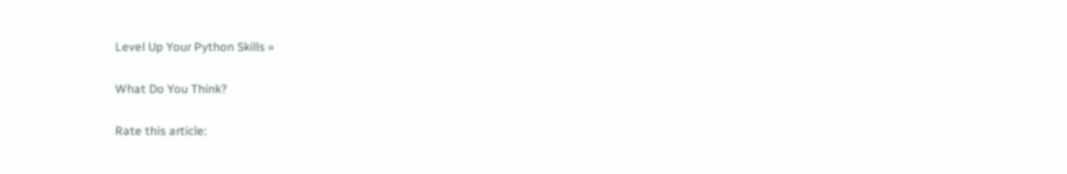Level Up Your Python Skills »

What Do You Think?

Rate this article: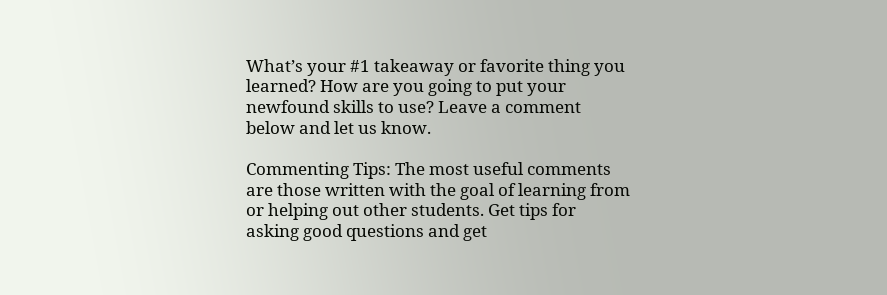What’s your #1 takeaway or favorite thing you learned? How are you going to put your newfound skills to use? Leave a comment below and let us know.

Commenting Tips: The most useful comments are those written with the goal of learning from or helping out other students. Get tips for asking good questions and get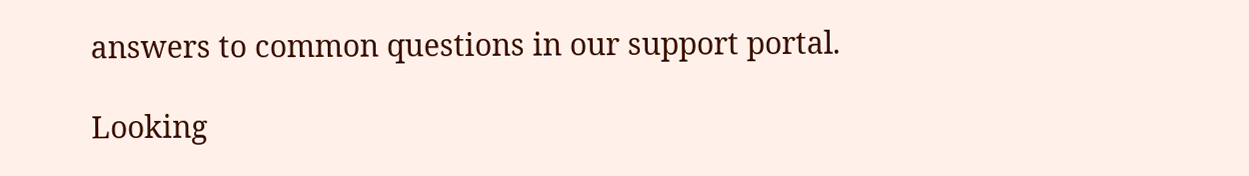answers to common questions in our support portal.

Looking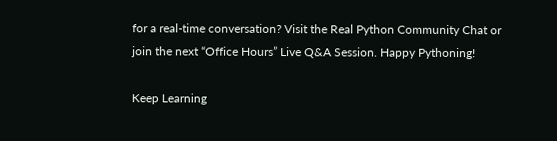for a real-time conversation? Visit the Real Python Community Chat or join the next “Office Hours” Live Q&A Session. Happy Pythoning!

Keep Learning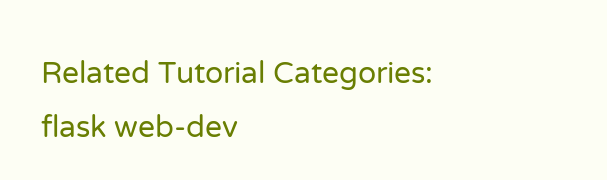Related Tutorial Categories: flask web-dev